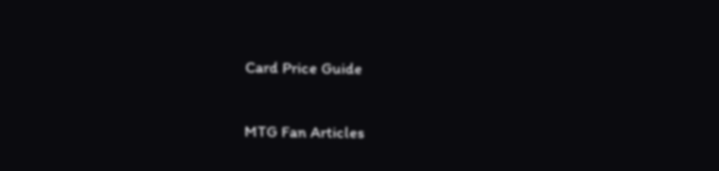Card Price Guide

MTG Fan Articles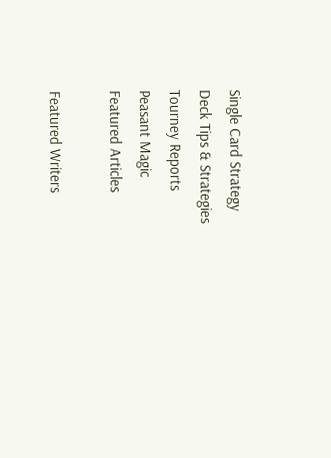Single Card Strategy
Deck Tips & Strategies
Tourney Reports
Peasant Magic
Featured Articles

Featured Writers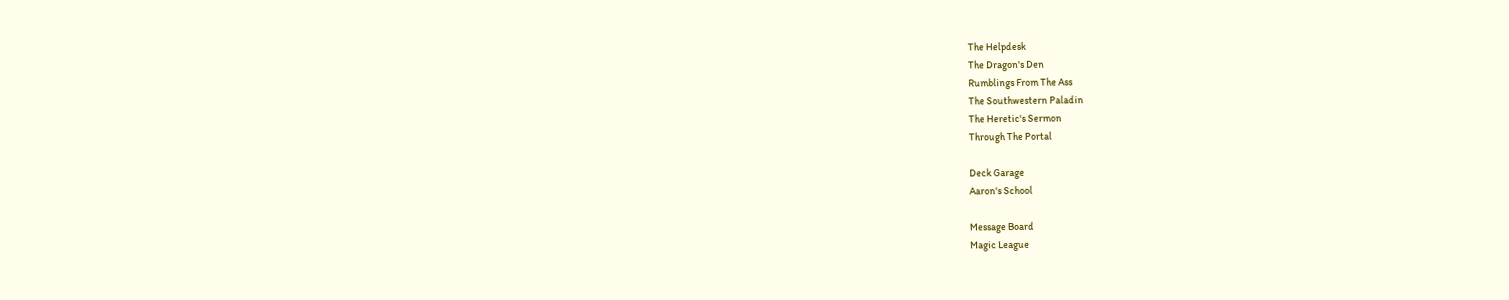The Helpdesk
The Dragon's Den
Rumblings From The Ass
The Southwestern Paladin
The Heretic's Sermon
Through The Portal

Deck Garage
Aaron's School

Message Board
Magic League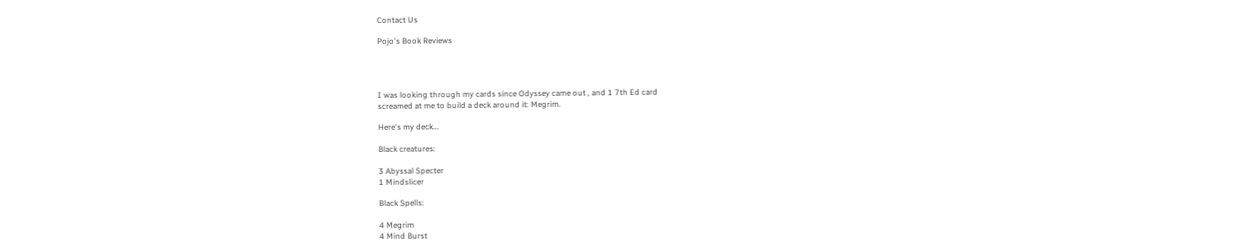Contact Us

Pojo's Book Reviews




I was looking through my cards since Odyssey came out , and 1 7th Ed card
screamed at me to build a deck around it: Megrim.

Here's my deck...

Black creatures:

3 Abyssal Specter
1 Mindslicer

Black Spells:

4 Megrim
4 Mind Burst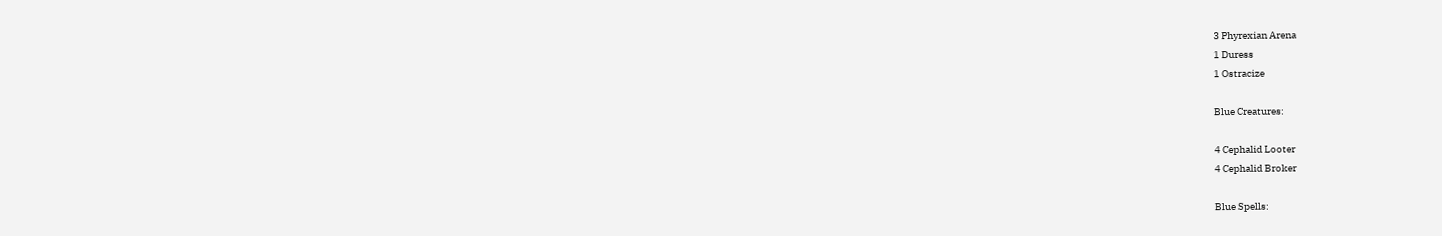3 Phyrexian Arena
1 Duress
1 Ostracize

Blue Creatures:

4 Cephalid Looter
4 Cephalid Broker

Blue Spells: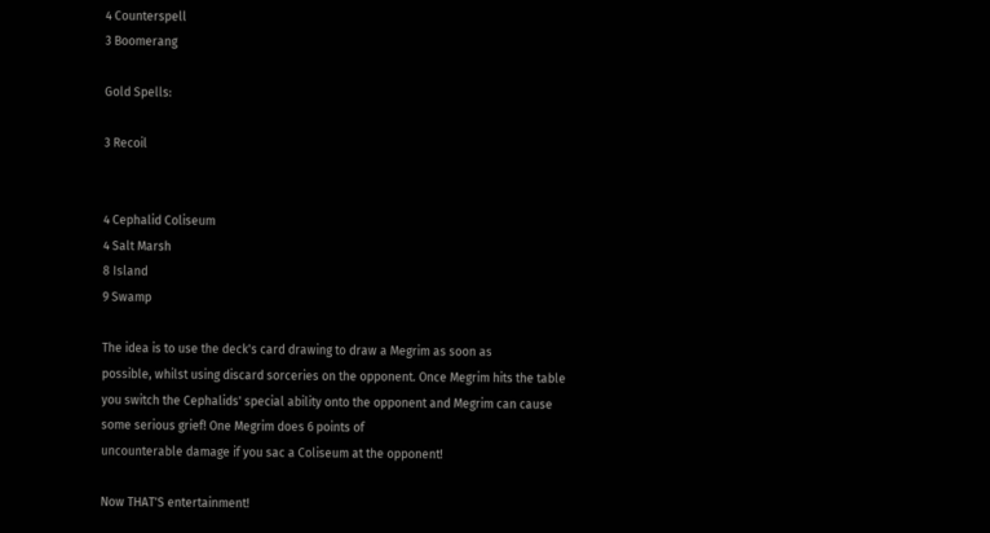4 Counterspell
3 Boomerang

Gold Spells:

3 Recoil


4 Cephalid Coliseum
4 Salt Marsh
8 Island
9 Swamp

The idea is to use the deck's card drawing to draw a Megrim as soon as
possible, whilst using discard sorceries on the opponent. Once Megrim hits the table you switch the Cephalids' special ability onto the opponent and Megrim can cause some serious grief! One Megrim does 6 points of
uncounterable damage if you sac a Coliseum at the opponent!

Now THAT'S entertainment!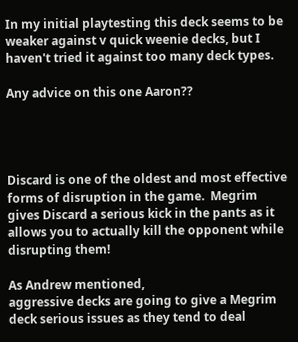In my initial playtesting this deck seems to be weaker against v quick weenie decks, but I haven't tried it against too many deck types.

Any advice on this one Aaron??




Discard is one of the oldest and most effective forms of disruption in the game.  Megrim gives Discard a serious kick in the pants as it allows you to actually kill the opponent while disrupting them!

As Andrew mentioned,
aggressive decks are going to give a Megrim deck serious issues as they tend to deal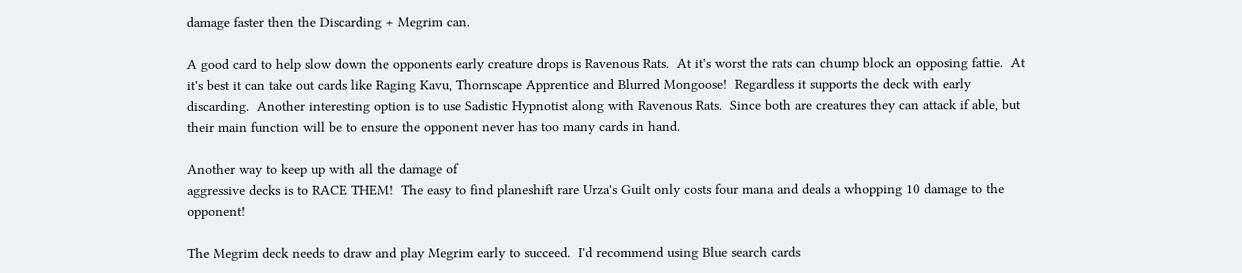damage faster then the Discarding + Megrim can.

A good card to help slow down the opponents early creature drops is Ravenous Rats.  At it's worst the rats can chump block an opposing fattie.  At it's best it can take out cards like Raging Kavu, Thornscape Apprentice and Blurred Mongoose!  Regardless it supports the deck with early discarding.  Another interesting option is to use Sadistic Hypnotist along with Ravenous Rats.  Since both are creatures they can attack if able, but their main function will be to ensure the opponent never has too many cards in hand.

Another way to keep up with all the damage of
aggressive decks is to RACE THEM!  The easy to find planeshift rare Urza's Guilt only costs four mana and deals a whopping 10 damage to the opponent!

The Megrim deck needs to draw and play Megrim early to succeed.  I'd recommend using Blue search cards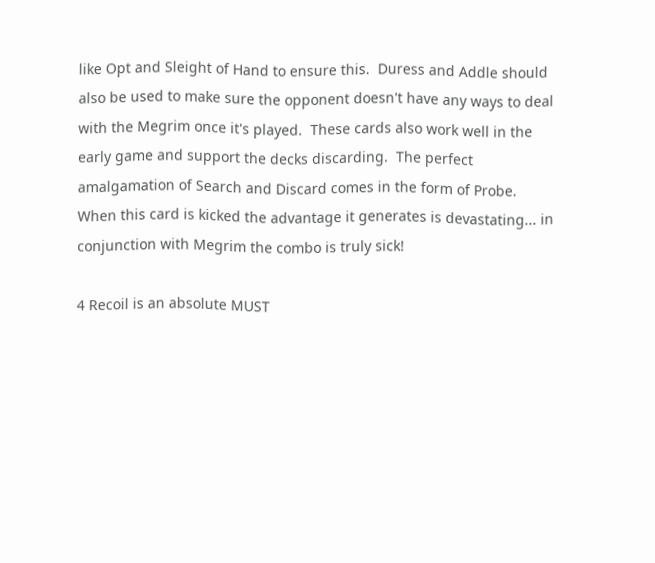like Opt and Sleight of Hand to ensure this.  Duress and Addle should also be used to make sure the opponent doesn't have any ways to deal with the Megrim once it's played.  These cards also work well in the early game and support the decks discarding.  The perfect amalgamation of Search and Discard comes in the form of Probe.  When this card is kicked the advantage it generates is devastating... in conjunction with Megrim the combo is truly sick!

4 Recoil is an absolute MUST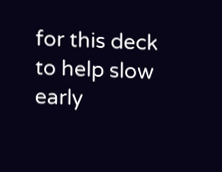for this deck to help slow early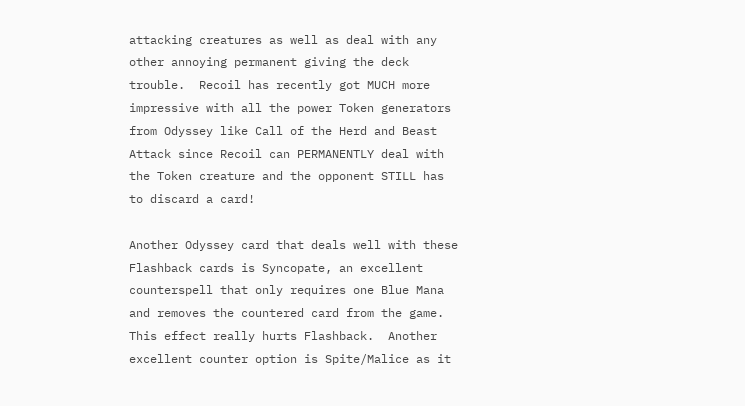attacking creatures as well as deal with any other annoying permanent giving the deck trouble.  Recoil has recently got MUCH more impressive with all the power Token generators from Odyssey like Call of the Herd and Beast Attack since Recoil can PERMANENTLY deal with the Token creature and the opponent STILL has to discard a card!

Another Odyssey card that deals well with these Flashback cards is Syncopate, an excellent counterspell that only requires one Blue Mana and removes the countered card from the game.  This effect really hurts Flashback.  Another excellent counter option is Spite/Malice as it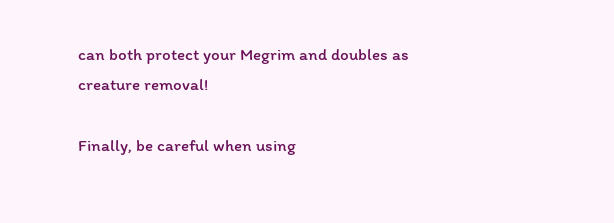can both protect your Megrim and doubles as
creature removal!

Finally, be careful when using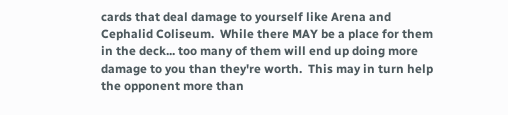cards that deal damage to yourself like Arena and Cephalid Coliseum.  While there MAY be a place for them in the deck... too many of them will end up doing more damage to you than they're worth.  This may in turn help the opponent more than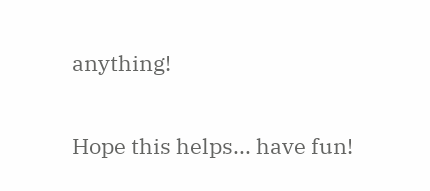anything!

Hope this helps... have fun!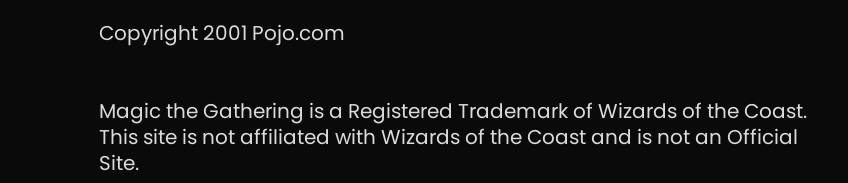Copyright 2001 Pojo.com


Magic the Gathering is a Registered Trademark of Wizards of the Coast.
This site is not affiliated with Wizards of the Coast and is not an Official Site.